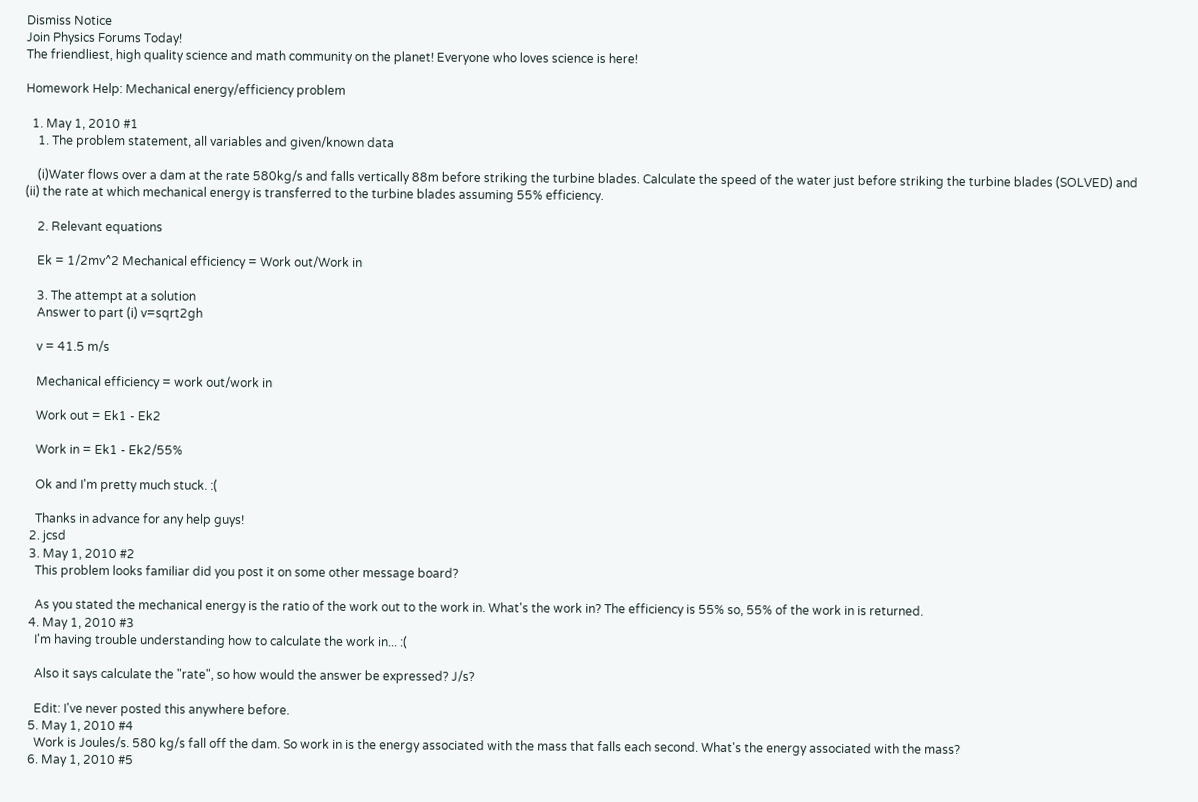Dismiss Notice
Join Physics Forums Today!
The friendliest, high quality science and math community on the planet! Everyone who loves science is here!

Homework Help: Mechanical energy/efficiency problem

  1. May 1, 2010 #1
    1. The problem statement, all variables and given/known data

    (i)Water flows over a dam at the rate 580kg/s and falls vertically 88m before striking the turbine blades. Calculate the speed of the water just before striking the turbine blades (SOLVED) and (ii) the rate at which mechanical energy is transferred to the turbine blades assuming 55% efficiency.

    2. Relevant equations

    Ek = 1/2mv^2 Mechanical efficiency = Work out/Work in

    3. The attempt at a solution
    Answer to part (i) v=sqrt2gh

    v = 41.5 m/s

    Mechanical efficiency = work out/work in

    Work out = Ek1 - Ek2

    Work in = Ek1 - Ek2/55%

    Ok and I'm pretty much stuck. :(

    Thanks in advance for any help guys!
  2. jcsd
  3. May 1, 2010 #2
    This problem looks familiar did you post it on some other message board?

    As you stated the mechanical energy is the ratio of the work out to the work in. What's the work in? The efficiency is 55% so, 55% of the work in is returned.
  4. May 1, 2010 #3
    I'm having trouble understanding how to calculate the work in... :(

    Also it says calculate the "rate", so how would the answer be expressed? J/s?

    Edit: I've never posted this anywhere before.
  5. May 1, 2010 #4
    Work is Joules/s. 580 kg/s fall off the dam. So work in is the energy associated with the mass that falls each second. What's the energy associated with the mass?
  6. May 1, 2010 #5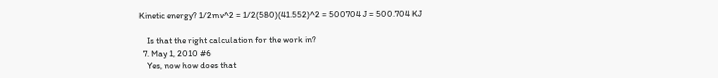Kinetic energy? 1/2mv^2 = 1/2(580)(41.552)^2 = 500704 J = 500.704 KJ

    Is that the right calculation for the work in?
  7. May 1, 2010 #6
    Yes, now how does that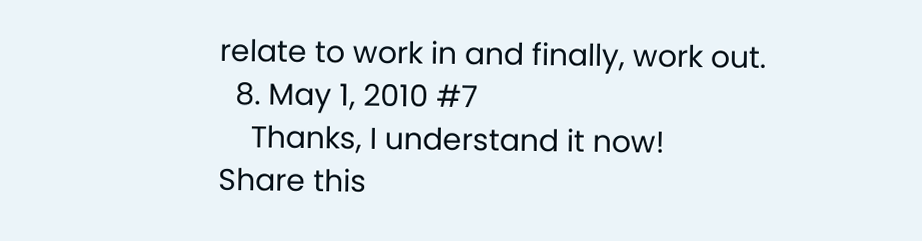relate to work in and finally, work out.
  8. May 1, 2010 #7
    Thanks, I understand it now!
Share this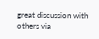great discussion with others via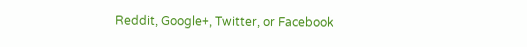Reddit, Google+, Twitter, or Facebook